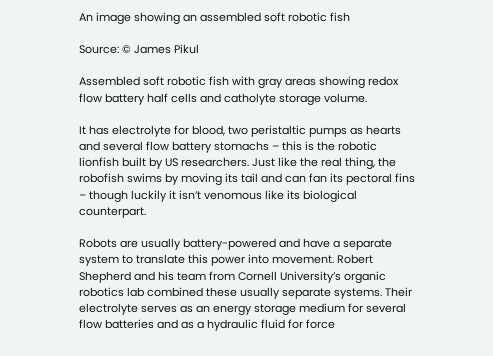An image showing an assembled soft robotic fish

Source: © James Pikul

Assembled soft robotic fish with gray areas showing redox flow battery half cells and catholyte storage volume.

It has electrolyte for blood, two peristaltic pumps as hearts and several flow battery stomachs – this is the robotic lionfish built by US researchers. Just like the real thing, the robofish swims by moving its tail and can fan its pectoral fins – though luckily it isn’t venomous like its biological counterpart.

Robots are usually battery-powered and have a separate system to translate this power into movement. Robert Shepherd and his team from Cornell University’s organic robotics lab combined these usually separate systems. Their electrolyte serves as an energy storage medium for several flow batteries and as a hydraulic fluid for force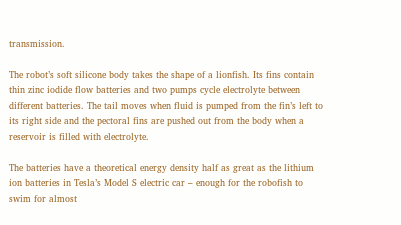transmission.

The robot’s soft silicone body takes the shape of a lionfish. Its fins contain thin zinc iodide flow batteries and two pumps cycle electrolyte between different batteries. The tail moves when fluid is pumped from the fin’s left to its right side and the pectoral fins are pushed out from the body when a reservoir is filled with electrolyte.

The batteries have a theoretical energy density half as great as the lithium ion batteries in Tesla’s Model S electric car – enough for the robofish to swim for almost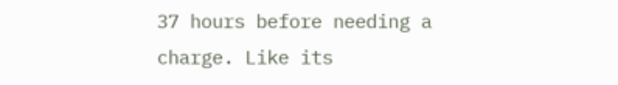37 hours before needing a charge. Like its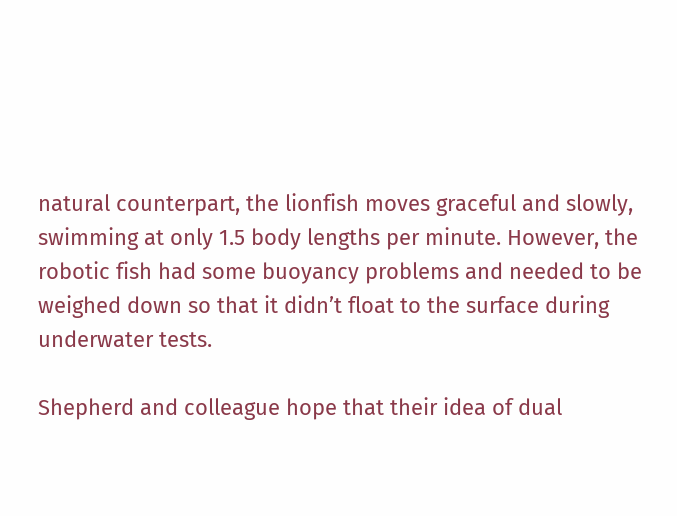natural counterpart, the lionfish moves graceful and slowly, swimming at only 1.5 body lengths per minute. However, the robotic fish had some buoyancy problems and needed to be weighed down so that it didn’t float to the surface during underwater tests.

Shepherd and colleague hope that their idea of dual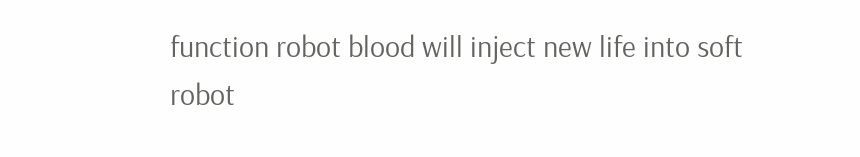function robot blood will inject new life into soft robot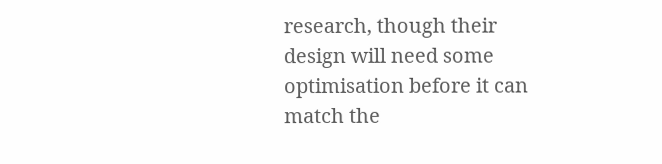research, though their design will need some optimisation before it can match the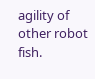agility of other robot fish.